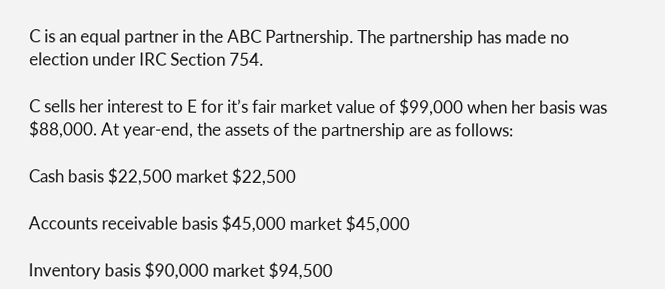C is an equal partner in the ABC Partnership. The partnership has made no election under IRC Section 754.

C sells her interest to E for it’s fair market value of $99,000 when her basis was $88,000. At year-end, the assets of the partnership are as follows:

Cash basis $22,500 market $22,500

Accounts receivable basis $45,000 market $45,000

Inventory basis $90,000 market $94,500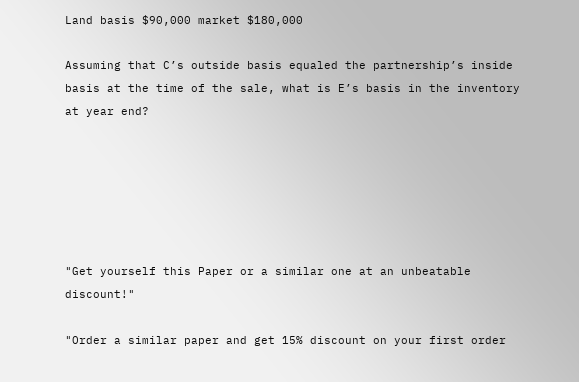Land basis $90,000 market $180,000

Assuming that C’s outside basis equaled the partnership’s inside basis at the time of the sale, what is E’s basis in the inventory at year end?






"Get yourself this Paper or a similar one at an unbeatable discount!"

"Order a similar paper and get 15% discount on your first order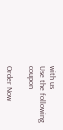with us
Use the following coupon

Order Now